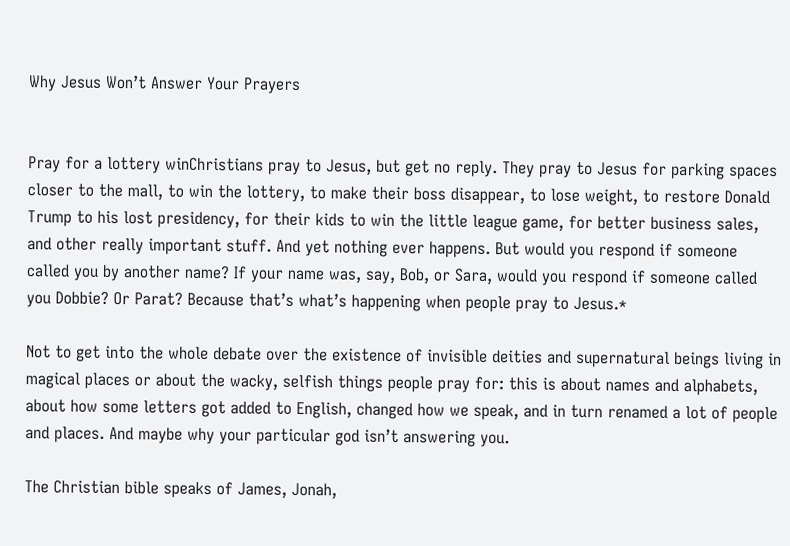Why Jesus Won’t Answer Your Prayers


Pray for a lottery winChristians pray to Jesus, but get no reply. They pray to Jesus for parking spaces closer to the mall, to win the lottery, to make their boss disappear, to lose weight, to restore Donald Trump to his lost presidency, for their kids to win the little league game, for better business sales, and other really important stuff. And yet nothing ever happens. But would you respond if someone called you by another name? If your name was, say, Bob, or Sara, would you respond if someone called you Dobbie? Or Parat? Because that’s what’s happening when people pray to Jesus.*

Not to get into the whole debate over the existence of invisible deities and supernatural beings living in magical places or about the wacky, selfish things people pray for: this is about names and alphabets, about how some letters got added to English, changed how we speak, and in turn renamed a lot of people and places. And maybe why your particular god isn’t answering you.

The Christian bible speaks of James, Jonah,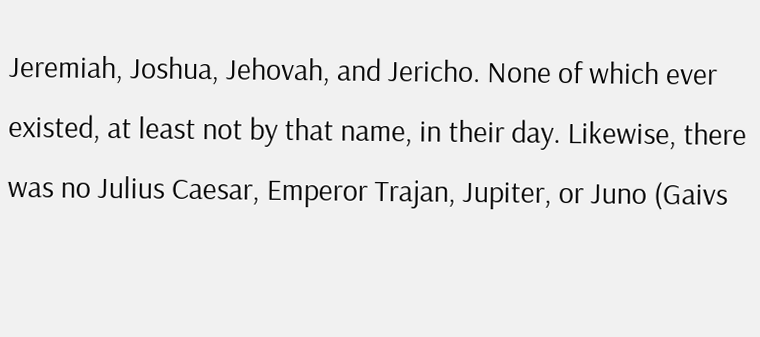Jeremiah, Joshua, Jehovah, and Jericho. None of which ever existed, at least not by that name, in their day. Likewise, there was no Julius Caesar, Emperor Trajan, Jupiter, or Juno (Gaivs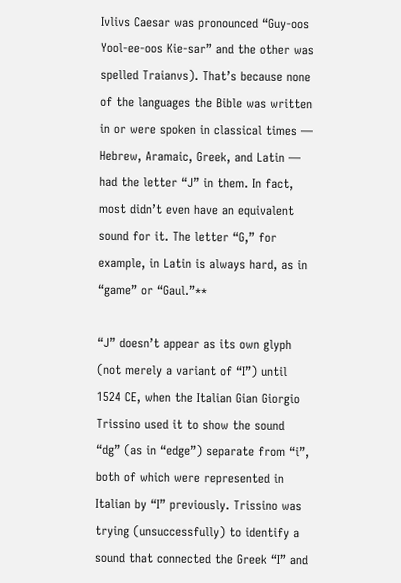Ivlivs Caesar was pronounced “Guy-oos Yool-ee-oos Kie-sar” and the other was spelled Traianvs). That’s because none of the languages the Bible was written in or were spoken in classical times — Hebrew, Aramaic, Greek, and Latin — had the letter “J” in them. In fact, most didn’t even have an equivalent sound for it. The letter “G,” for example, in Latin is always hard, as in “game” or “Gaul.”**

“J” doesn’t appear as its own glyph (not merely a variant of “I”) until 1524 CE, when the Italian Gian Giorgio Trissino used it to show the sound “dg” (as in “edge”) separate from “i”, both of which were represented in Italian by “I” previously. Trissino was trying (unsuccessfully) to identify a sound that connected the Greek “I” and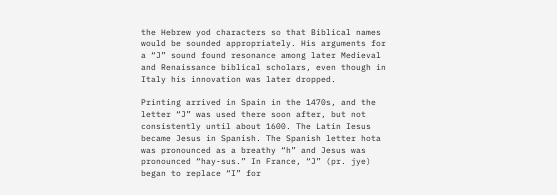the Hebrew yod characters so that Biblical names would be sounded appropriately. His arguments for a “J” sound found resonance among later Medieval and Renaissance biblical scholars, even though in Italy his innovation was later dropped.

Printing arrived in Spain in the 1470s, and the letter “J” was used there soon after, but not consistently until about 1600. The Latin Iesus became Jesus in Spanish. The Spanish letter hota was pronounced as a breathy “h” and Jesus was pronounced “hay-sus.” In France, “J” (pr. jye) began to replace “I” for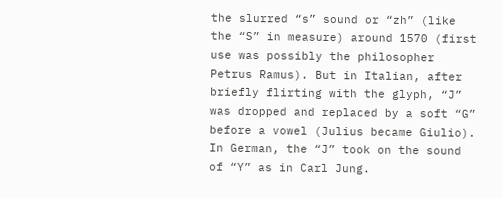the slurred “s” sound or “zh” (like the “S” in measure) around 1570 (first use was possibly the philosopher Petrus Ramus). But in Italian, after briefly flirting with the glyph, “J” was dropped and replaced by a soft “G” before a vowel (Julius became Giulio). In German, the “J” took on the sound of “Y” as in Carl Jung.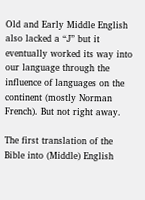Old and Early Middle English also lacked a “J” but it eventually worked its way into our language through the influence of languages on the continent (mostly Norman French). But not right away.

The first translation of the Bible into (Middle) English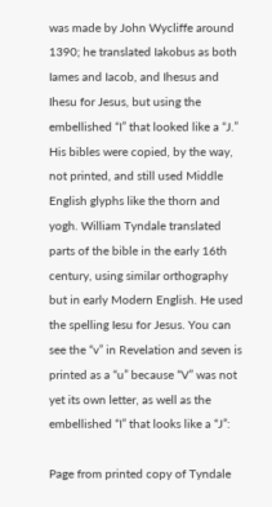was made by John Wycliffe around 1390; he translated Iakobus as both Iames and Iacob, and Ihesus and Ihesu for Jesus, but using the embellished “I” that looked like a “J.” His bibles were copied, by the way, not printed, and still used Middle English glyphs like the thorn and yogh. William Tyndale translated parts of the bible in the early 16th century, using similar orthography but in early Modern English. He used the spelling Iesu for Jesus. You can see the “v” in Revelation and seven is printed as a “u” because “V” was not yet its own letter, as well as the embellished “I” that looks like a “J”:

Page from printed copy of Tyndale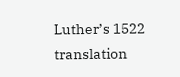Luther’s 1522 translation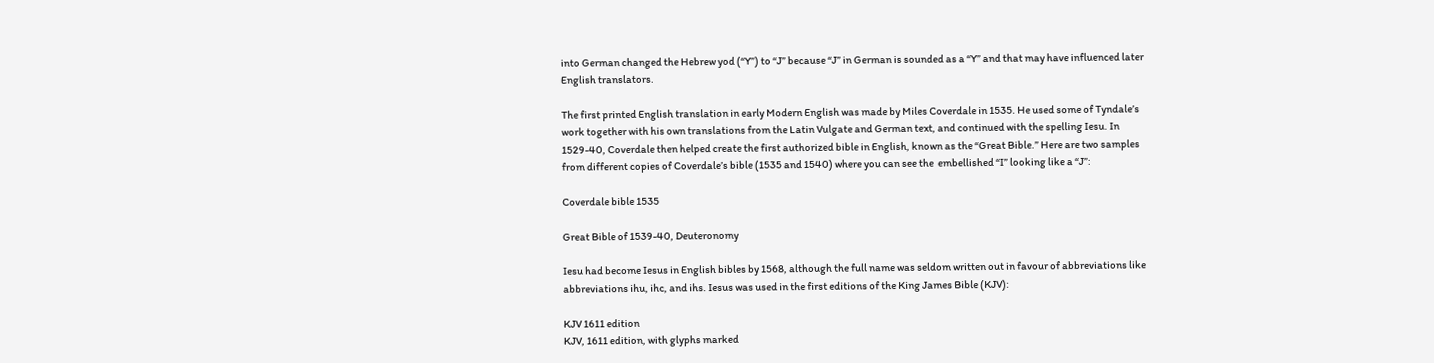into German changed the Hebrew yod (“Y”) to “J” because “J” in German is sounded as a “Y” and that may have influenced later English translators.

The first printed English translation in early Modern English was made by Miles Coverdale in 1535. He used some of Tyndale’s work together with his own translations from the Latin Vulgate and German text, and continued with the spelling Iesu. In 1529-40, Coverdale then helped create the first authorized bible in English, known as the “Great Bible.” Here are two samples from different copies of Coverdale’s bible (1535 and 1540) where you can see the  embellished “I” looking like a “J”:

Coverdale bible 1535

Great Bible of 1539-40, Deuteronomy

Iesu had become Iesus in English bibles by 1568, although the full name was seldom written out in favour of abbreviations like abbreviations ihu, ihc, and ihs. Iesus was used in the first editions of the King James Bible (KJV):

KJV 1611 edition
KJV, 1611 edition, with glyphs marked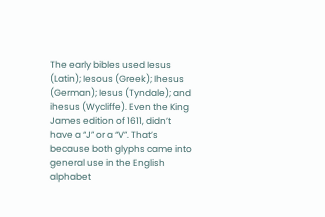The early bibles used Iesus (Latin); Iesous (Greek); Ihesus (German); Iesus (Tyndale); and ihesus (Wycliffe). Even the King James edition of 1611, didn’t have a “J” or a “V”. That’s because both glyphs came into general use in the English alphabet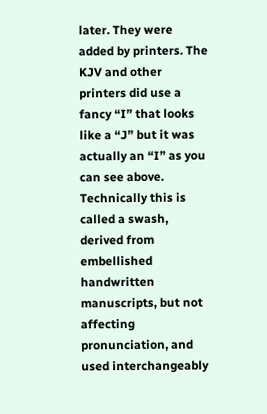later. They were added by printers. The KJV and other printers did use a fancy “I” that looks like a “J” but it was actually an “I” as you can see above. Technically this is called a swash, derived from embellished handwritten manuscripts, but not affecting pronunciation, and used interchangeably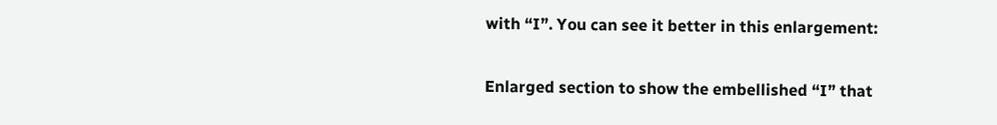with “I”. You can see it better in this enlargement:

Enlarged section to show the embellished “I” that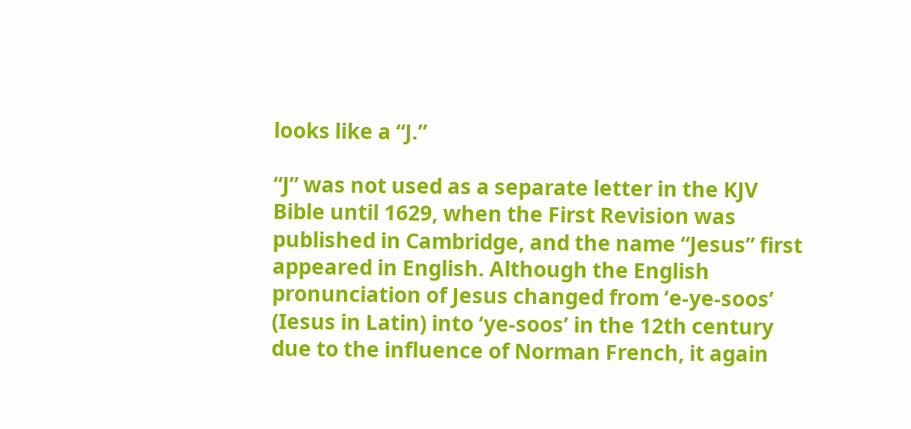looks like a “J.”

“J” was not used as a separate letter in the KJV Bible until 1629, when the First Revision was published in Cambridge, and the name “Jesus” first appeared in English. Although the English pronunciation of Jesus changed from ‘e-ye-soos’ (Iesus in Latin) into ‘ye-soos’ in the 12th century due to the influence of Norman French, it again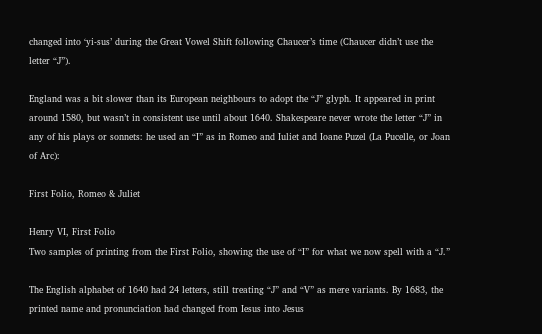changed into ‘yi-sus’ during the Great Vowel Shift following Chaucer’s time (Chaucer didn’t use the letter “J”).

England was a bit slower than its European neighbours to adopt the “J” glyph. It appeared in print around 1580, but wasn’t in consistent use until about 1640. Shakespeare never wrote the letter “J” in any of his plays or sonnets: he used an “I” as in Romeo and Iuliet and Ioane Puzel (La Pucelle, or Joan of Arc):

First Folio, Romeo & Juliet

Henry VI, First Folio
Two samples of printing from the First Folio, showing the use of “I” for what we now spell with a “J.”

The English alphabet of 1640 had 24 letters, still treating “J” and “V” as mere variants. By 1683, the printed name and pronunciation had changed from Iesus into Jesus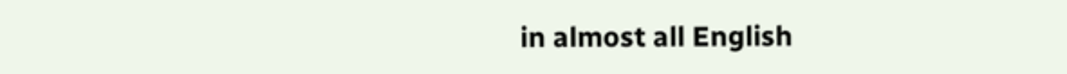in almost all English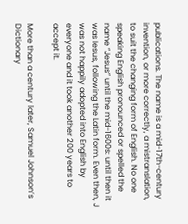publications. The name is a mid-17th-century invention, or more correctly, a mistranslation, to suit the changing form of English. No one speaking English pronounced or spelled the name “Jesus” until the mid-1600s: until then it was Iesus, following the Latin form. Even then, J was not happily adopted into English by everyone and it took another 200 years to accept it.

More than a century later, Samuel Johnson’s Dictionary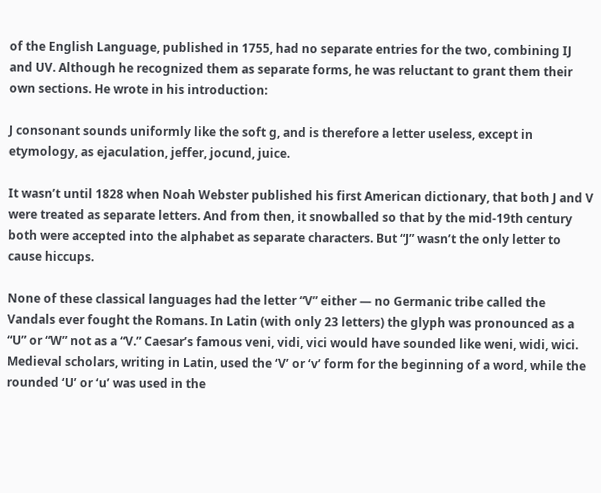of the English Language, published in 1755, had no separate entries for the two, combining IJ and UV. Although he recognized them as separate forms, he was reluctant to grant them their own sections. He wrote in his introduction:

J consonant sounds uniformly like the soft g, and is therefore a letter useless, except in etymology, as ejaculation, jeffer, jocund, juice.

It wasn’t until 1828 when Noah Webster published his first American dictionary, that both J and V were treated as separate letters. And from then, it snowballed so that by the mid-19th century both were accepted into the alphabet as separate characters. But “J” wasn’t the only letter to cause hiccups.

None of these classical languages had the letter “V” either — no Germanic tribe called the Vandals ever fought the Romans. In Latin (with only 23 letters) the glyph was pronounced as a “U” or “W” not as a “V.” Caesar’s famous veni, vidi, vici would have sounded like weni, widi, wici. Medieval scholars, writing in Latin, used the ‘V’ or ‘v’ form for the beginning of a word, while the rounded ‘U’ or ‘u’ was used in the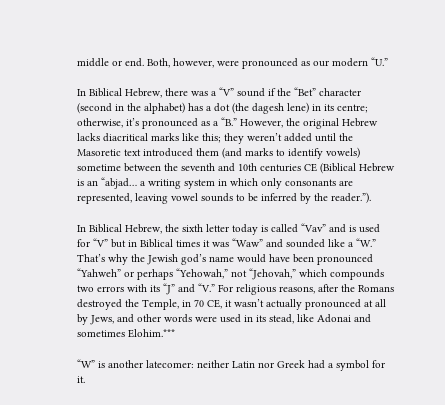middle or end. Both, however, were pronounced as our modern “U.”

In Biblical Hebrew, there was a “V” sound if the “Bet” character (second in the alphabet) has a dot (the dagesh lene) in its centre; otherwise, it’s pronounced as a “B.” However, the original Hebrew lacks diacritical marks like this; they weren’t added until the Masoretic text introduced them (and marks to identify vowels) sometime between the seventh and 10th centuries CE (Biblical Hebrew is an “abjad… a writing system in which only consonants are represented, leaving vowel sounds to be inferred by the reader.”).

In Biblical Hebrew, the sixth letter today is called “Vav” and is used for “V” but in Biblical times it was “Waw” and sounded like a “W.” That’s why the Jewish god’s name would have been pronounced “Yahweh” or perhaps “Yehowah,” not “Jehovah,” which compounds two errors with its “J” and “V.” For religious reasons, after the Romans destroyed the Temple, in 70 CE, it wasn’t actually pronounced at all by Jews, and other words were used in its stead, like Adonai and sometimes Elohim.***

“W” is another latecomer: neither Latin nor Greek had a symbol for it.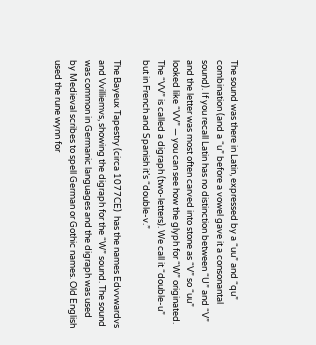The sound was there in Latin, expressed by a “uu” and “qu” combination (and a “u” before a vowel gave it a consonantal sound). If you recall Latin has no distinction between “U” and “V” and the letter was most often carved into stone as “V” so “uu” looked like “VV” — you can see how the glyph for “W” originated. The “VV” is called a digraph (two-letters). We call it “double-u” but in French and Spanish it’s “double-v.”

The Bayeux Tapestry (circa 1077CE)  has the names Edvvwardvs and Vvilliemvs, showing the digraph for the “W” sound. The sound was common in Germanic languages and the digraph was used by Medieval scribes to spell German or Gothic names. Old English used the rune wynn for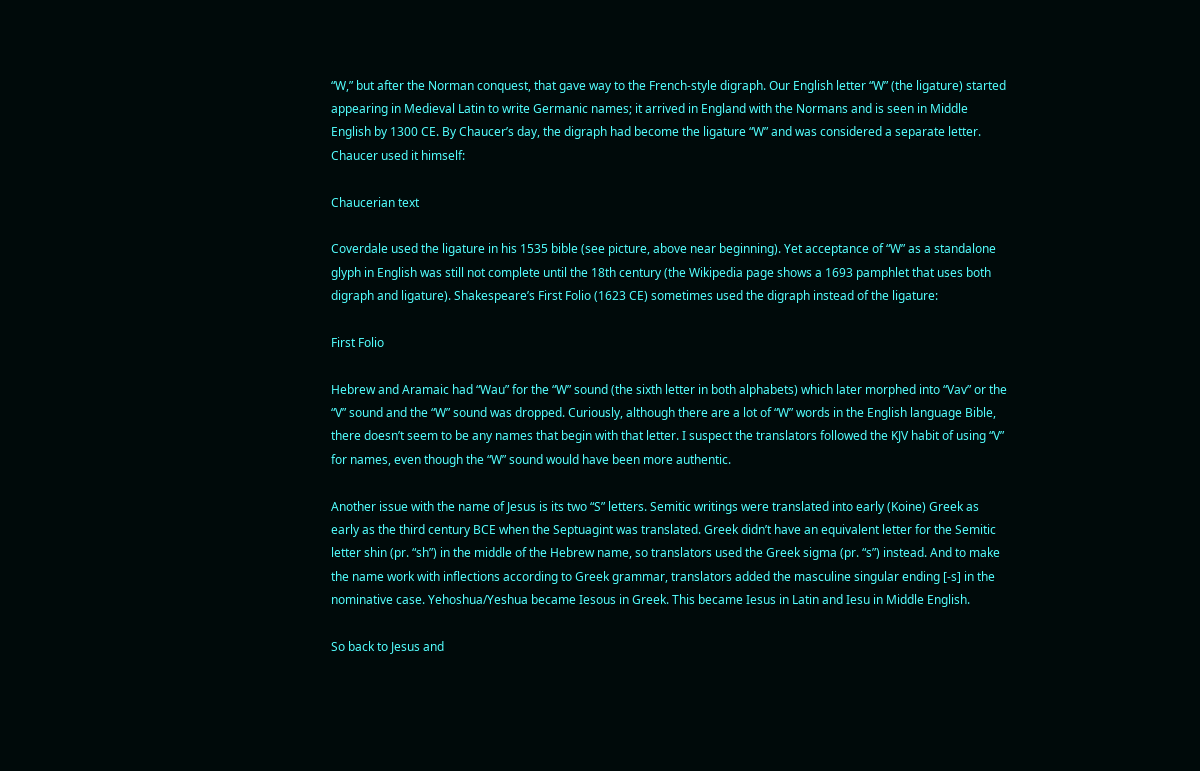“W,” but after the Norman conquest, that gave way to the French-style digraph. Our English letter “W” (the ligature) started appearing in Medieval Latin to write Germanic names; it arrived in England with the Normans and is seen in Middle English by 1300 CE. By Chaucer’s day, the digraph had become the ligature “W” and was considered a separate letter. Chaucer used it himself:

Chaucerian text

Coverdale used the ligature in his 1535 bible (see picture, above near beginning). Yet acceptance of “W” as a standalone glyph in English was still not complete until the 18th century (the Wikipedia page shows a 1693 pamphlet that uses both digraph and ligature). Shakespeare’s First Folio (1623 CE) sometimes used the digraph instead of the ligature:

First Folio

Hebrew and Aramaic had “Wau” for the “W” sound (the sixth letter in both alphabets) which later morphed into “Vav” or the “V” sound and the “W” sound was dropped. Curiously, although there are a lot of “W” words in the English language Bible, there doesn’t seem to be any names that begin with that letter. I suspect the translators followed the KJV habit of using “V” for names, even though the “W” sound would have been more authentic.

Another issue with the name of Jesus is its two “S” letters. Semitic writings were translated into early (Koine) Greek as early as the third century BCE when the Septuagint was translated. Greek didn’t have an equivalent letter for the Semitic letter shin (pr. “sh”) in the middle of the Hebrew name, so translators used the Greek sigma (pr. “s”) instead. And to make the name work with inflections according to Greek grammar, translators added the masculine singular ending [-s] in the nominative case. Yehoshua/Yeshua became Iesous in Greek. This became Iesus in Latin and Iesu in Middle English.

So back to Jesus and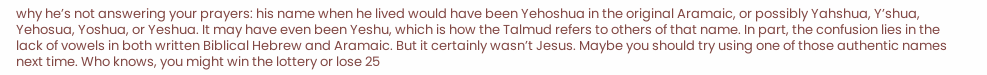why he’s not answering your prayers: his name when he lived would have been Yehoshua in the original Aramaic, or possibly Yahshua, Y’shua, Yehosua, Yoshua, or Yeshua. It may have even been Yeshu, which is how the Talmud refers to others of that name. In part, the confusion lies in the lack of vowels in both written Biblical Hebrew and Aramaic. But it certainly wasn’t Jesus. Maybe you should try using one of those authentic names next time. Who knows, you might win the lottery or lose 25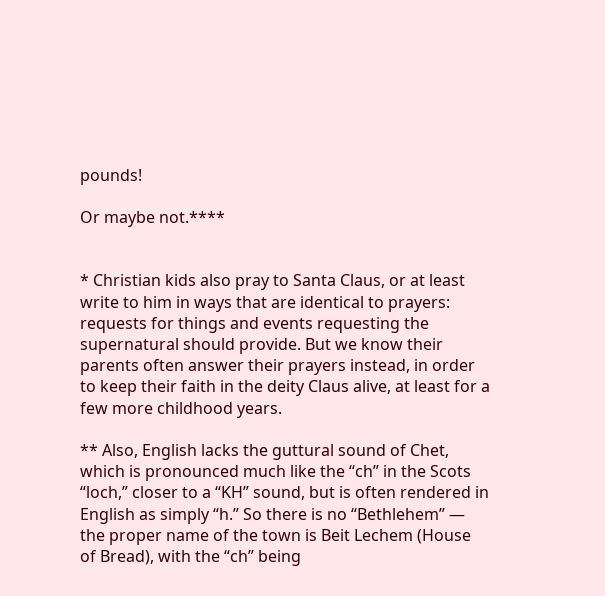pounds!

Or maybe not.****


* Christian kids also pray to Santa Claus, or at least write to him in ways that are identical to prayers: requests for things and events requesting the supernatural should provide. But we know their parents often answer their prayers instead, in order to keep their faith in the deity Claus alive, at least for a few more childhood years.

** Also, English lacks the guttural sound of Chet, which is pronounced much like the “ch” in the Scots “loch,” closer to a “KH” sound, but is often rendered in English as simply “h.” So there is no “Bethlehem” — the proper name of the town is Beit Lechem (House of Bread), with the “ch” being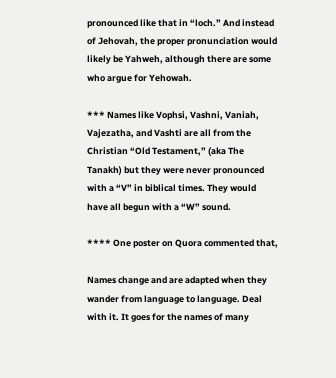pronounced like that in “loch.” And instead of Jehovah, the proper pronunciation would likely be Yahweh, although there are some who argue for Yehowah.

*** Names like Vophsi, Vashni, Vaniah, Vajezatha, and Vashti are all from the Christian “Old Testament,” (aka The Tanakh) but they were never pronounced with a “V” in biblical times. They would have all begun with a “W” sound.

**** One poster on Quora commented that,

Names change and are adapted when they wander from language to language. Deal with it. It goes for the names of many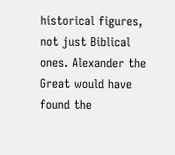historical figures, not just Biblical ones. Alexander the Great would have found the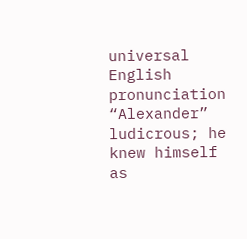universal English pronunciation “Alexander” ludicrous; he knew himself as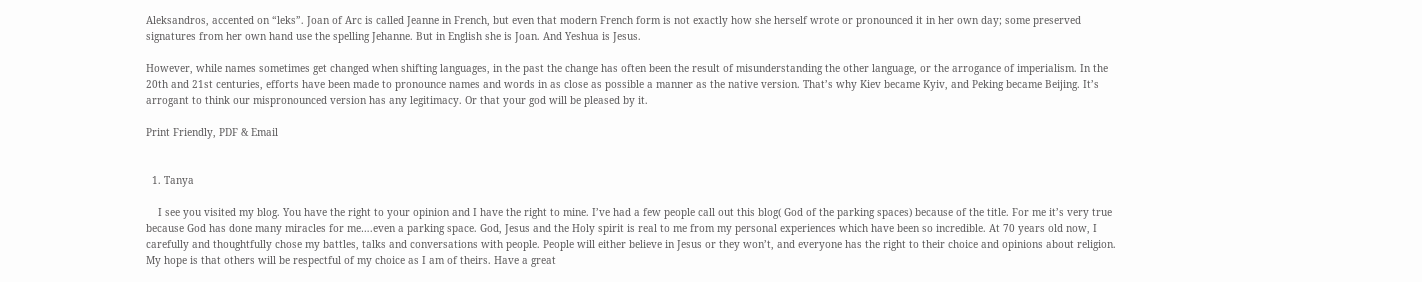Aleksandros, accented on “leks”. Joan of Arc is called Jeanne in French, but even that modern French form is not exactly how she herself wrote or pronounced it in her own day; some preserved signatures from her own hand use the spelling Jehanne. But in English she is Joan. And Yeshua is Jesus.

However, while names sometimes get changed when shifting languages, in the past the change has often been the result of misunderstanding the other language, or the arrogance of imperialism. In the 20th and 21st centuries, efforts have been made to pronounce names and words in as close as possible a manner as the native version. That’s why Kiev became Kyiv, and Peking became Beijing. It’s arrogant to think our mispronounced version has any legitimacy. Or that your god will be pleased by it.

Print Friendly, PDF & Email


  1. Tanya

    I see you visited my blog. You have the right to your opinion and I have the right to mine. I’ve had a few people call out this blog( God of the parking spaces) because of the title. For me it’s very true because God has done many miracles for me….even a parking space. God, Jesus and the Holy spirit is real to me from my personal experiences which have been so incredible. At 70 years old now, I carefully and thoughtfully chose my battles, talks and conversations with people. People will either believe in Jesus or they won’t, and everyone has the right to their choice and opinions about religion. My hope is that others will be respectful of my choice as I am of theirs. Have a great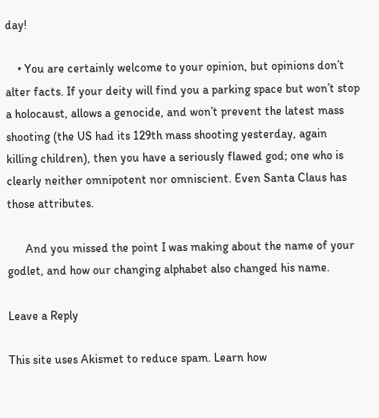day!

    • You are certainly welcome to your opinion, but opinions don’t alter facts. If your deity will find you a parking space but won’t stop a holocaust, allows a genocide, and won’t prevent the latest mass shooting (the US had its 129th mass shooting yesterday, again killing children), then you have a seriously flawed god; one who is clearly neither omnipotent nor omniscient. Even Santa Claus has those attributes.

      And you missed the point I was making about the name of your godlet, and how our changing alphabet also changed his name.

Leave a Reply

This site uses Akismet to reduce spam. Learn how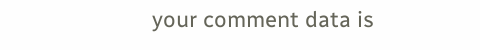your comment data is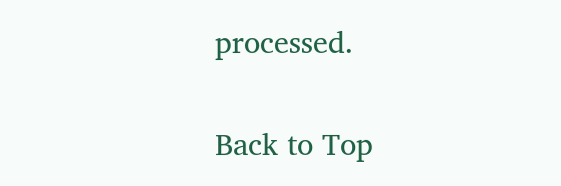processed.

Back to Top